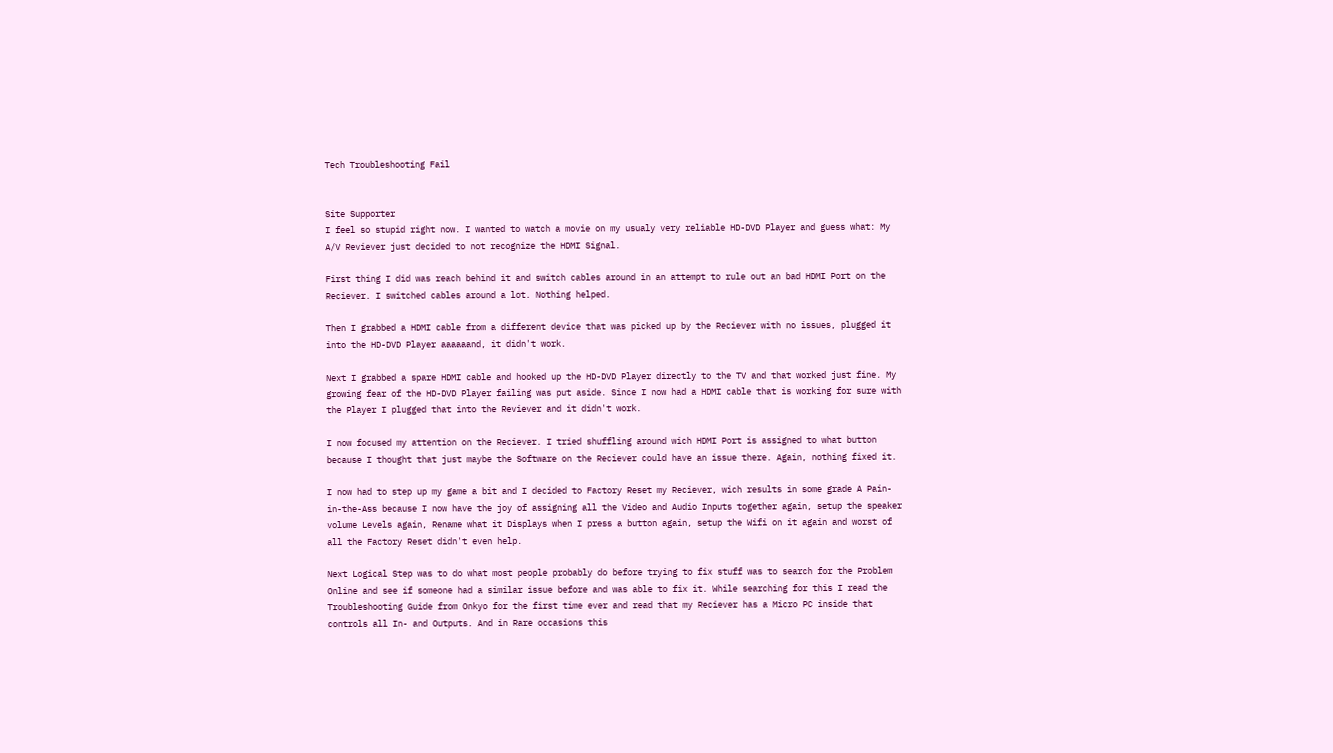Tech Troubleshooting Fail


Site Supporter
I feel so stupid right now. I wanted to watch a movie on my usualy very reliable HD-DVD Player and guess what: My A/V Reviever just decided to not recognize the HDMI Signal.

First thing I did was reach behind it and switch cables around in an attempt to rule out an bad HDMI Port on the Reciever. I switched cables around a lot. Nothing helped.

Then I grabbed a HDMI cable from a different device that was picked up by the Reciever with no issues, plugged it into the HD-DVD Player aaaaaand, it didn't work.

Next I grabbed a spare HDMI cable and hooked up the HD-DVD Player directly to the TV and that worked just fine. My growing fear of the HD-DVD Player failing was put aside. Since I now had a HDMI cable that is working for sure with the Player I plugged that into the Reviever and it didn't work.

I now focused my attention on the Reciever. I tried shuffling around wich HDMI Port is assigned to what button because I thought that just maybe the Software on the Reciever could have an issue there. Again, nothing fixed it.

I now had to step up my game a bit and I decided to Factory Reset my Reciever, wich results in some grade A Pain-in-the-Ass because I now have the joy of assigning all the Video and Audio Inputs together again, setup the speaker volume Levels again, Rename what it Displays when I press a button again, setup the Wifi on it again and worst of all the Factory Reset didn't even help.

Next Logical Step was to do what most people probably do before trying to fix stuff was to search for the Problem Online and see if someone had a similar issue before and was able to fix it. While searching for this I read the Troubleshooting Guide from Onkyo for the first time ever and read that my Reciever has a Micro PC inside that controls all In- and Outputs. And in Rare occasions this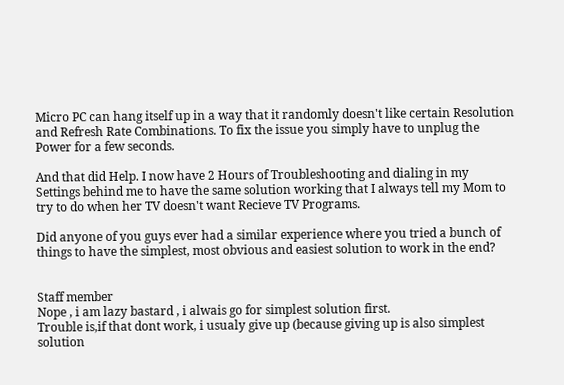Micro PC can hang itself up in a way that it randomly doesn't like certain Resolution and Refresh Rate Combinations. To fix the issue you simply have to unplug the Power for a few seconds.

And that did Help. I now have 2 Hours of Troubleshooting and dialing in my Settings behind me to have the same solution working that I always tell my Mom to try to do when her TV doesn't want Recieve TV Programs.

Did anyone of you guys ever had a similar experience where you tried a bunch of things to have the simplest, most obvious and easiest solution to work in the end?


Staff member
Nope , i am lazy bastard , i alwais go for simplest solution first.
Trouble is,if that dont work, i usualy give up (because giving up is also simplest solution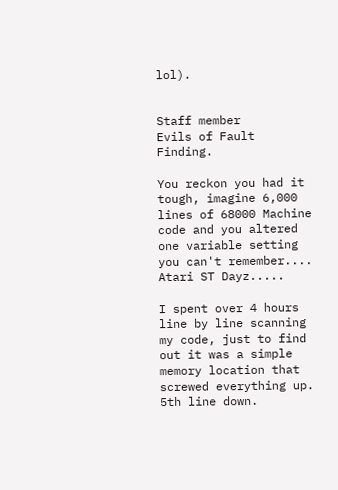lol).


Staff member
Evils of Fault Finding.

You reckon you had it tough, imagine 6,000 lines of 68000 Machine code and you altered one variable setting you can't remember....
Atari ST Dayz.....

I spent over 4 hours line by line scanning my code, just to find out it was a simple memory location that screwed everything up. 5th line down.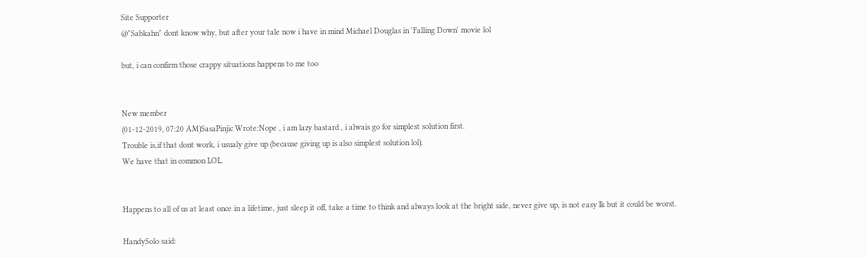Site Supporter
@"Sabkahn" dont know why, but after your tale now i have in mind Michael Douglas in 'Falling Down' movie lol

but, i can confirm those crappy situations happens to me too


New member
(01-12-2019, 07:20 AM)SasaPinjic Wrote:Nope , i am lazy bastard , i alwais go for simplest solution first.
Trouble is,if that dont work, i usualy give up (because giving up is also simplest solution lol).
We have that in common LOL.


Happens to all of us at least once in a lifetime, just sleep it off, take a time to think and always look at the bright side, never give up, is not easy Ik but it could be worst.

HandySolo said: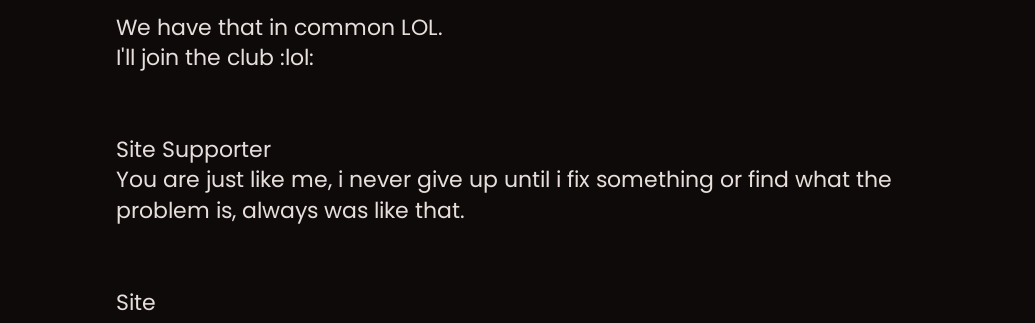We have that in common LOL.
I'll join the club :lol:


Site Supporter
You are just like me, i never give up until i fix something or find what the problem is, always was like that.


Site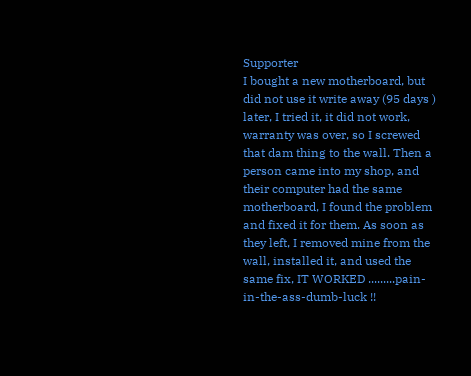Supporter
I bought a new motherboard, but did not use it write away (95 days ) later, I tried it, it did not work, warranty was over, so I screwed that dam thing to the wall. Then a person came into my shop, and their computer had the same motherboard, I found the problem and fixed it for them. As soon as they left, I removed mine from the wall, installed it, and used the same fix, IT WORKED .........pain-in-the-ass-dumb-luck !!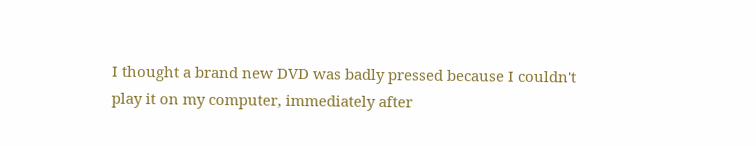I thought a brand new DVD was badly pressed because I couldn't play it on my computer, immediately after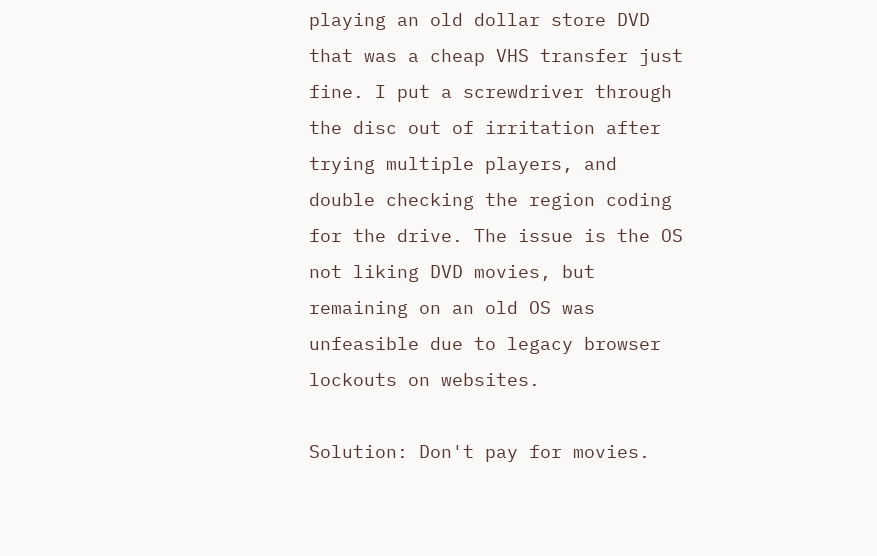playing an old dollar store DVD that was a cheap VHS transfer just fine. I put a screwdriver through the disc out of irritation after trying multiple players, and double checking the region coding for the drive. The issue is the OS not liking DVD movies, but remaining on an old OS was unfeasible due to legacy browser lockouts on websites.

Solution: Don't pay for movies.